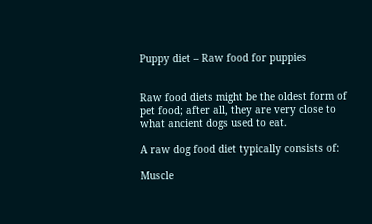Puppy diet – Raw food for puppies


Raw food diets might be the oldest form of pet food; after all, they are very close to what ancient dogs used to eat.

A raw dog food diet typically consists of:

Muscle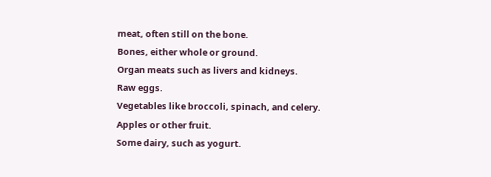meat, often still on the bone.
Bones, either whole or ground.
Organ meats such as livers and kidneys.
Raw eggs.
Vegetables like broccoli, spinach, and celery.
Apples or other fruit.
Some dairy, such as yogurt.